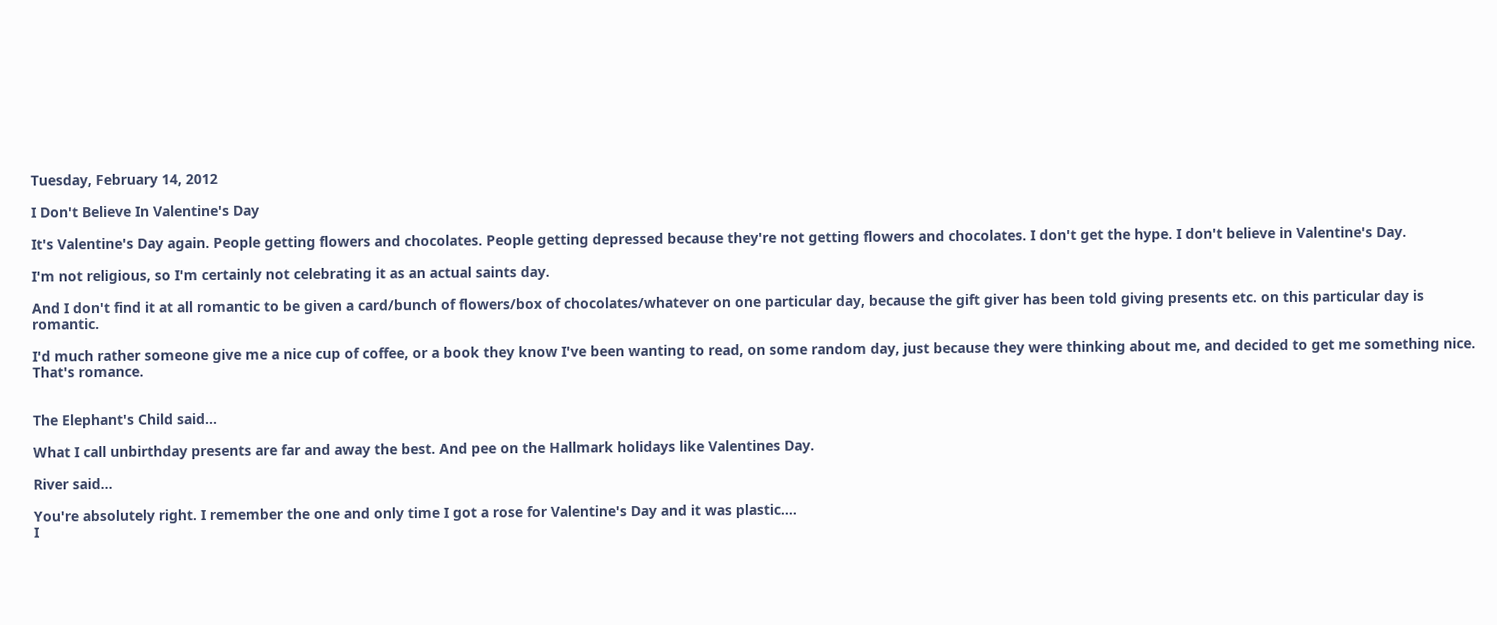Tuesday, February 14, 2012

I Don't Believe In Valentine's Day

It's Valentine's Day again. People getting flowers and chocolates. People getting depressed because they're not getting flowers and chocolates. I don't get the hype. I don't believe in Valentine's Day.

I'm not religious, so I'm certainly not celebrating it as an actual saints day.

And I don't find it at all romantic to be given a card/bunch of flowers/box of chocolates/whatever on one particular day, because the gift giver has been told giving presents etc. on this particular day is romantic.

I'd much rather someone give me a nice cup of coffee, or a book they know I've been wanting to read, on some random day, just because they were thinking about me, and decided to get me something nice. That's romance.


The Elephant's Child said...

What I call unbirthday presents are far and away the best. And pee on the Hallmark holidays like Valentines Day.

River said...

You're absolutely right. I remember the one and only time I got a rose for Valentine's Day and it was plastic....
I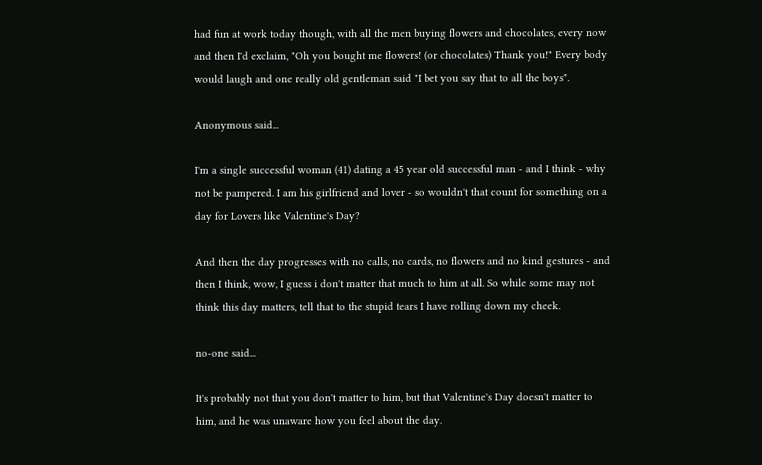had fun at work today though, with all the men buying flowers and chocolates, every now and then I'd exclaim, "Oh you bought me flowers! (or chocolates) Thank you!" Every body would laugh and one really old gentleman said "I bet you say that to all the boys".

Anonymous said...

I'm a single successful woman (41) dating a 45 year old successful man - and I think - why not be pampered. I am his girlfriend and lover - so wouldn't that count for something on a day for Lovers like Valentine's Day?

And then the day progresses with no calls, no cards, no flowers and no kind gestures - and then I think, wow, I guess i don't matter that much to him at all. So while some may not think this day matters, tell that to the stupid tears I have rolling down my cheek.

no-one said...

It's probably not that you don't matter to him, but that Valentine's Day doesn't matter to him, and he was unaware how you feel about the day.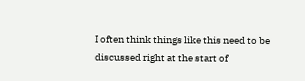I often think things like this need to be discussed right at the start of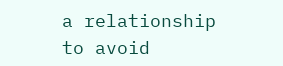a relationship to avoid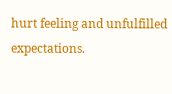hurt feeling and unfulfilled expectations.